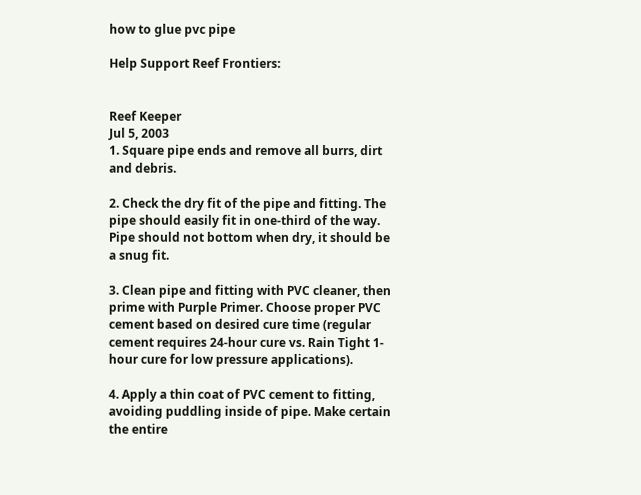how to glue pvc pipe

Help Support Reef Frontiers:


Reef Keeper
Jul 5, 2003
1. Square pipe ends and remove all burrs, dirt and debris.

2. Check the dry fit of the pipe and fitting. The pipe should easily fit in one-third of the way. Pipe should not bottom when dry, it should be a snug fit.

3. Clean pipe and fitting with PVC cleaner, then prime with Purple Primer. Choose proper PVC cement based on desired cure time (regular cement requires 24-hour cure vs. Rain Tight 1-hour cure for low pressure applications).

4. Apply a thin coat of PVC cement to fitting, avoiding puddling inside of pipe. Make certain the entire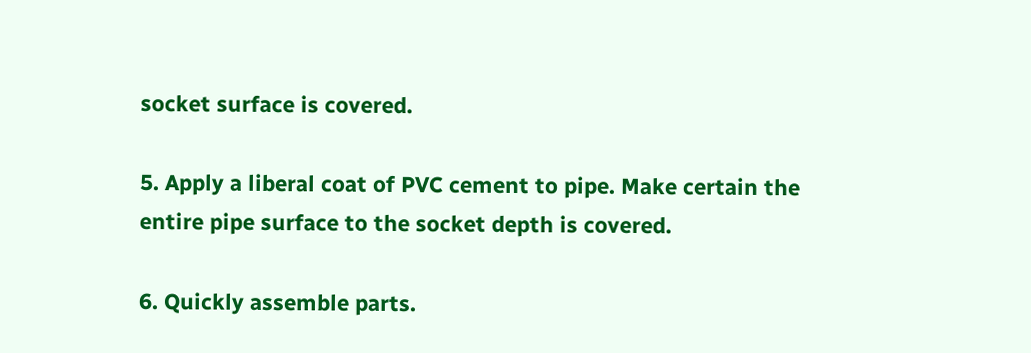socket surface is covered.

5. Apply a liberal coat of PVC cement to pipe. Make certain the entire pipe surface to the socket depth is covered.

6. Quickly assemble parts.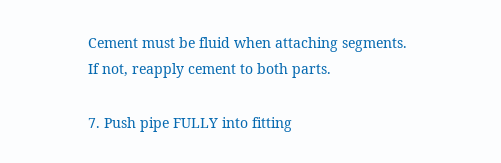Cement must be fluid when attaching segments. If not, reapply cement to both parts.

7. Push pipe FULLY into fitting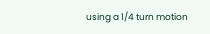using a 1/4 turn motion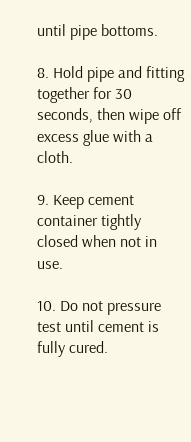until pipe bottoms.

8. Hold pipe and fitting together for 30 seconds, then wipe off excess glue with a cloth.

9. Keep cement container tightly closed when not in use.

10. Do not pressure test until cement is fully cured.